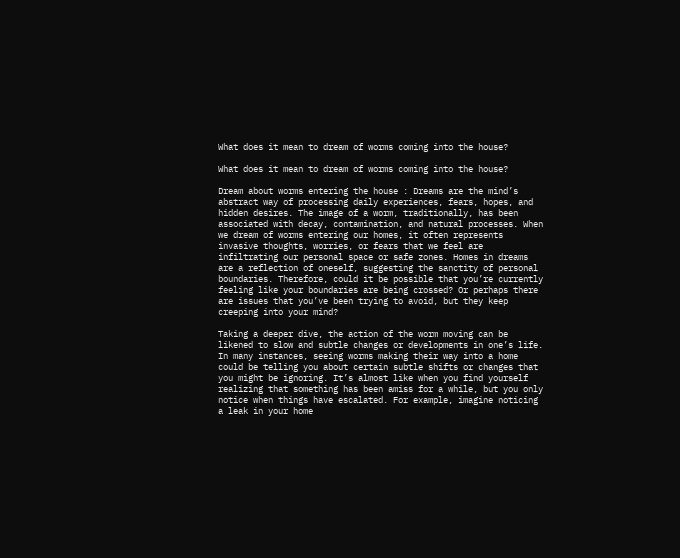What does it mean to dream of worms coming into the house?

What does it mean to dream of worms coming into the house?

Dream about worms entering the house : Dreams are the mind’s abstract way of processing daily experiences, fears, hopes, and hidden desires. The image of a worm, traditionally, has been associated with decay, contamination, and natural processes. When we dream of worms entering our homes, it often represents invasive thoughts, worries, or fears that we feel are infiltrating our personal space or safe zones. Homes in dreams are a reflection of oneself, suggesting the sanctity of personal boundaries. Therefore, could it be possible that you’re currently feeling like your boundaries are being crossed? Or perhaps there are issues that you’ve been trying to avoid, but they keep creeping into your mind?

Taking a deeper dive, the action of the worm moving can be likened to slow and subtle changes or developments in one’s life. In many instances, seeing worms making their way into a home could be telling you about certain subtle shifts or changes that you might be ignoring. It’s almost like when you find yourself realizing that something has been amiss for a while, but you only notice when things have escalated. For example, imagine noticing a leak in your home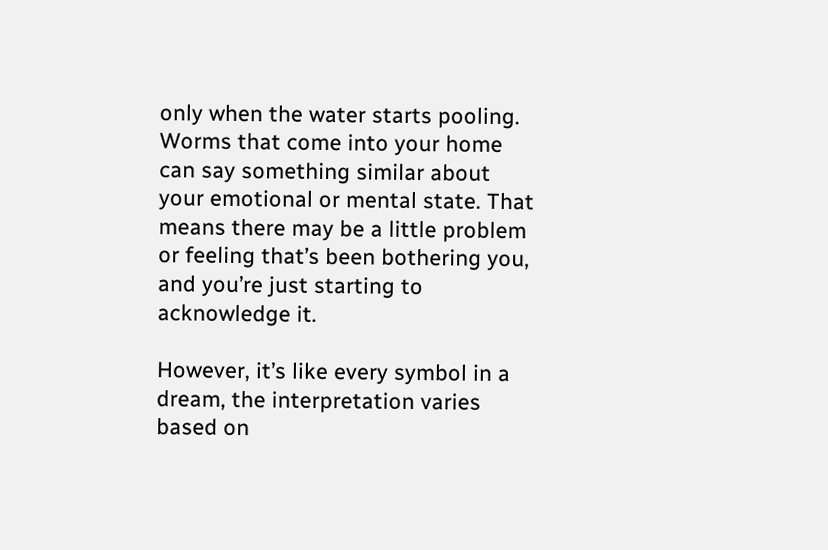only when the water starts pooling. Worms that come into your home can say something similar about your emotional or mental state. That means there may be a little problem or feeling that’s been bothering you, and you’re just starting to acknowledge it.

However, it’s like every symbol in a dream, the interpretation varies based on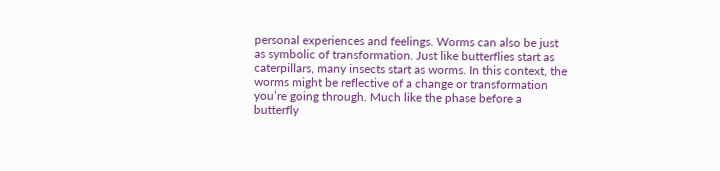personal experiences and feelings. Worms can also be just as symbolic of transformation. Just like butterflies start as caterpillars, many insects start as worms. In this context, the worms might be reflective of a change or transformation you’re going through. Much like the phase before a butterfly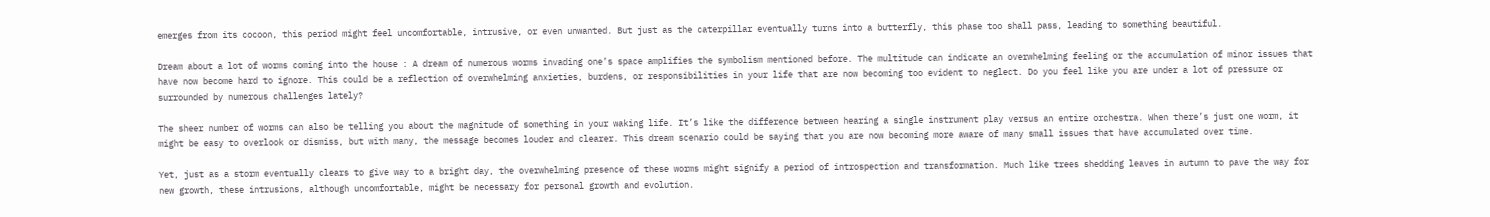emerges from its cocoon, this period might feel uncomfortable, intrusive, or even unwanted. But just as the caterpillar eventually turns into a butterfly, this phase too shall pass, leading to something beautiful.

Dream about a lot of worms coming into the house : A dream of numerous worms invading one’s space amplifies the symbolism mentioned before. The multitude can indicate an overwhelming feeling or the accumulation of minor issues that have now become hard to ignore. This could be a reflection of overwhelming anxieties, burdens, or responsibilities in your life that are now becoming too evident to neglect. Do you feel like you are under a lot of pressure or surrounded by numerous challenges lately?

The sheer number of worms can also be telling you about the magnitude of something in your waking life. It’s like the difference between hearing a single instrument play versus an entire orchestra. When there’s just one worm, it might be easy to overlook or dismiss, but with many, the message becomes louder and clearer. This dream scenario could be saying that you are now becoming more aware of many small issues that have accumulated over time.

Yet, just as a storm eventually clears to give way to a bright day, the overwhelming presence of these worms might signify a period of introspection and transformation. Much like trees shedding leaves in autumn to pave the way for new growth, these intrusions, although uncomfortable, might be necessary for personal growth and evolution.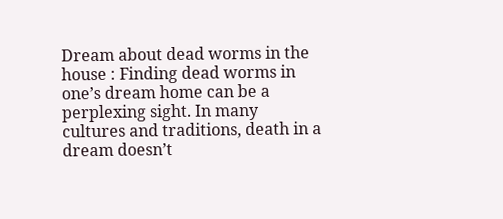Dream about dead worms in the house : Finding dead worms in one’s dream home can be a perplexing sight. In many cultures and traditions, death in a dream doesn’t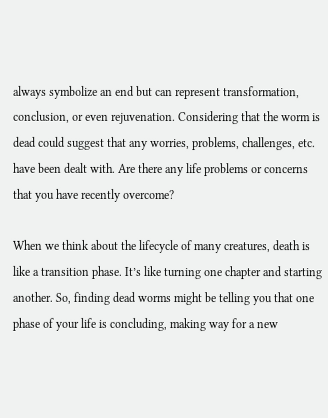always symbolize an end but can represent transformation, conclusion, or even rejuvenation. Considering that the worm is dead could suggest that any worries, problems, challenges, etc. have been dealt with. Are there any life problems or concerns that you have recently overcome?

When we think about the lifecycle of many creatures, death is like a transition phase. It’s like turning one chapter and starting another. So, finding dead worms might be telling you that one phase of your life is concluding, making way for a new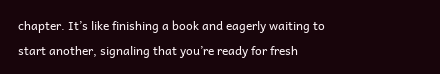chapter. It’s like finishing a book and eagerly waiting to start another, signaling that you’re ready for fresh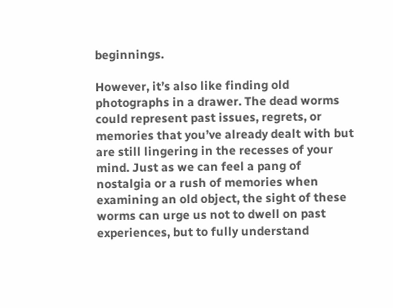beginnings.

However, it’s also like finding old photographs in a drawer. The dead worms could represent past issues, regrets, or memories that you’ve already dealt with but are still lingering in the recesses of your mind. Just as we can feel a pang of nostalgia or a rush of memories when examining an old object, the sight of these worms can urge us not to dwell on past experiences, but to fully understand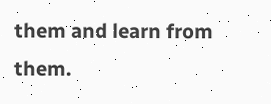them and learn from them.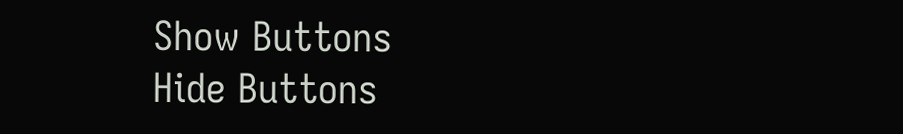Show Buttons
Hide Buttons